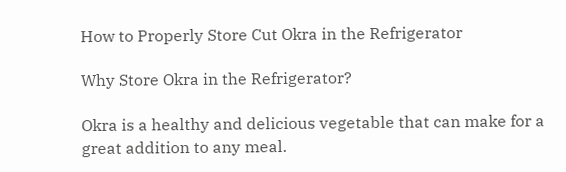How to Properly Store Cut Okra in the Refrigerator

Why Store Okra in the Refrigerator?

Okra is a healthy and delicious vegetable that can make for a great addition to any meal.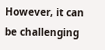However, it can be challenging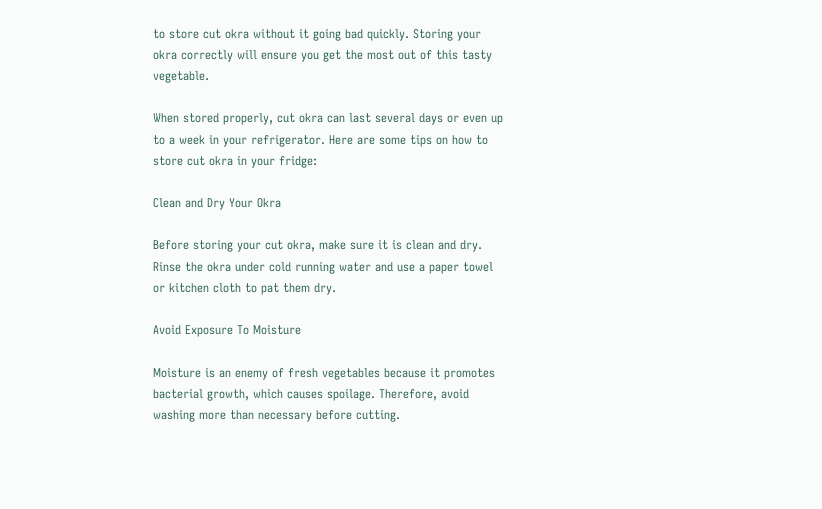to store cut okra without it going bad quickly. Storing your okra correctly will ensure you get the most out of this tasty vegetable.

When stored properly, cut okra can last several days or even up to a week in your refrigerator. Here are some tips on how to store cut okra in your fridge:

Clean and Dry Your Okra

Before storing your cut okra, make sure it is clean and dry. Rinse the okra under cold running water and use a paper towel or kitchen cloth to pat them dry.

Avoid Exposure To Moisture

Moisture is an enemy of fresh vegetables because it promotes bacterial growth, which causes spoilage. Therefore, avoid washing more than necessary before cutting.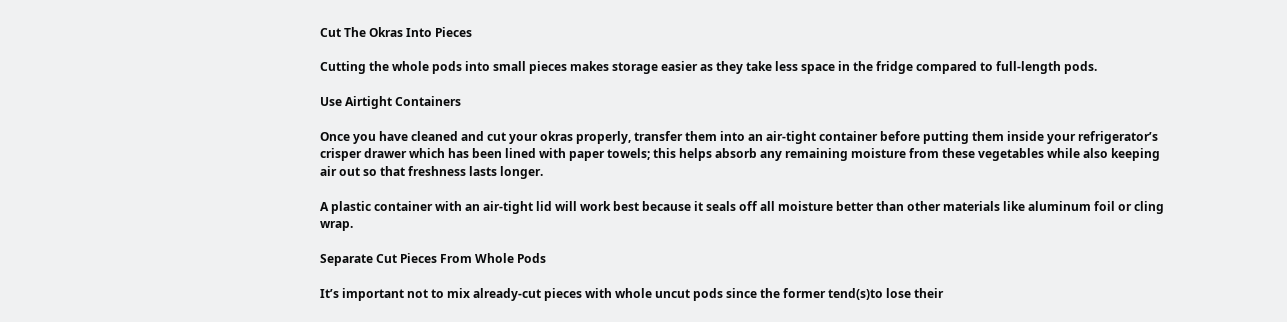Cut The Okras Into Pieces

Cutting the whole pods into small pieces makes storage easier as they take less space in the fridge compared to full-length pods.

Use Airtight Containers

Once you have cleaned and cut your okras properly, transfer them into an air-tight container before putting them inside your refrigerator’s crisper drawer which has been lined with paper towels; this helps absorb any remaining moisture from these vegetables while also keeping air out so that freshness lasts longer.

A plastic container with an air-tight lid will work best because it seals off all moisture better than other materials like aluminum foil or cling wrap.

Separate Cut Pieces From Whole Pods

It’s important not to mix already-cut pieces with whole uncut pods since the former tend(s)to lose their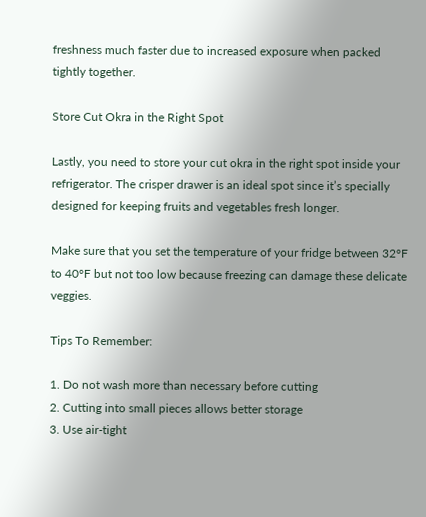freshness much faster due to increased exposure when packed tightly together.

Store Cut Okra in the Right Spot

Lastly, you need to store your cut okra in the right spot inside your refrigerator. The crisper drawer is an ideal spot since it’s specially designed for keeping fruits and vegetables fresh longer.

Make sure that you set the temperature of your fridge between 32°F to 40°F but not too low because freezing can damage these delicate veggies.

Tips To Remember:

1. Do not wash more than necessary before cutting
2. Cutting into small pieces allows better storage
3. Use air-tight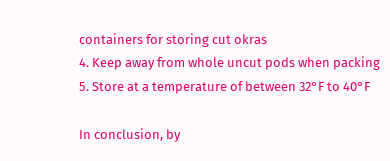containers for storing cut okras
4. Keep away from whole uncut pods when packing
5. Store at a temperature of between 32°F to 40°F

In conclusion, by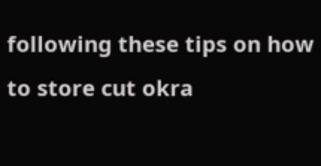following these tips on how to store cut okra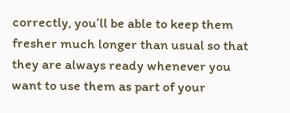correctly, you’ll be able to keep them fresher much longer than usual so that they are always ready whenever you want to use them as part of your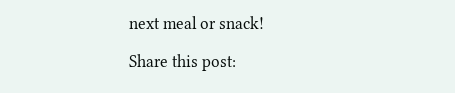next meal or snack!

Share this post: